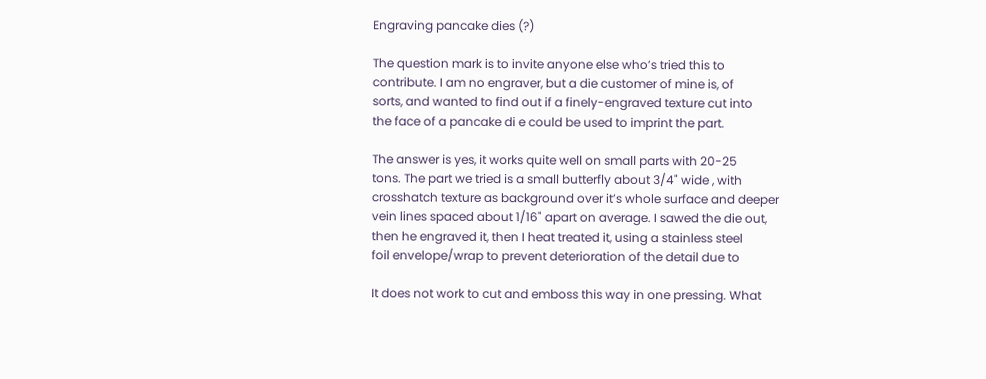Engraving pancake dies (?)

The question mark is to invite anyone else who’s tried this to
contribute. I am no engraver, but a die customer of mine is, of
sorts, and wanted to find out if a finely-engraved texture cut into
the face of a pancake di e could be used to imprint the part.

The answer is yes, it works quite well on small parts with 20-25
tons. The part we tried is a small butterfly about 3/4" wide , with
crosshatch texture as background over it’s whole surface and deeper
vein lines spaced about 1/16" apart on average. I sawed the die out,
then he engraved it, then I heat treated it, using a stainless steel
foil envelope/wrap to prevent deterioration of the detail due to

It does not work to cut and emboss this way in one pressing. What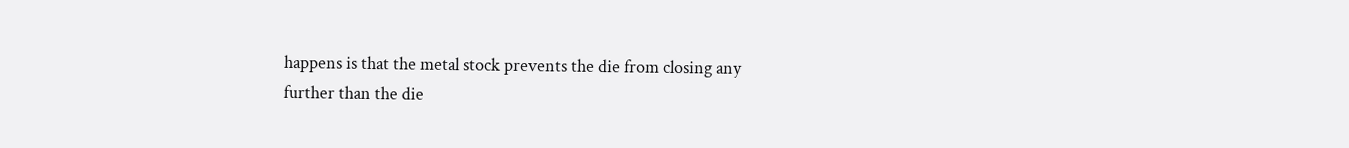happens is that the metal stock prevents the die from closing any
further than the die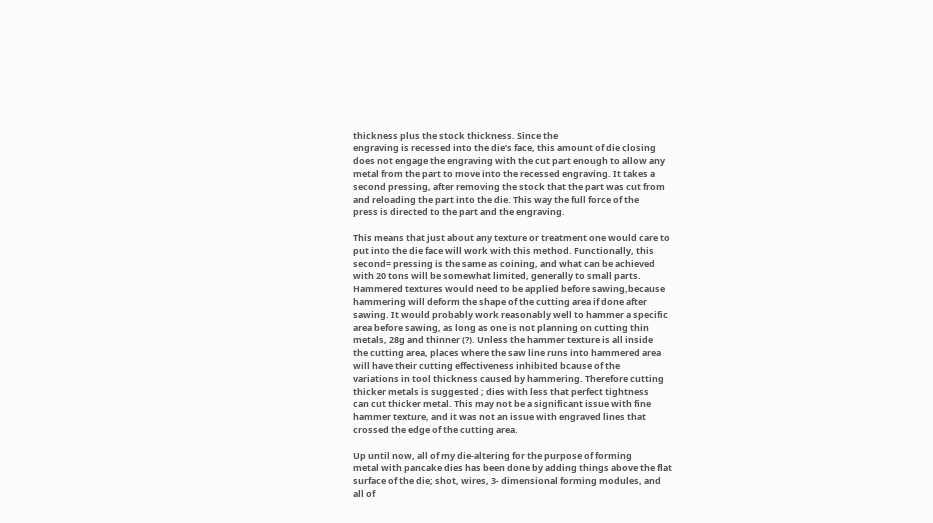thickness plus the stock thickness. Since the
engraving is recessed into the die’s face, this amount of die closing
does not engage the engraving with the cut part enough to allow any
metal from the part to move into the recessed engraving. It takes a
second pressing, after removing the stock that the part was cut from
and reloading the part into the die. This way the full force of the
press is directed to the part and the engraving.

This means that just about any texture or treatment one would care to
put into the die face will work with this method. Functionally, this
second= pressing is the same as coining, and what can be achieved
with 20 tons will be somewhat limited, generally to small parts.
Hammered textures would need to be applied before sawing,because
hammering will deform the shape of the cutting area if done after
sawing. It would probably work reasonably well to hammer a specific
area before sawing, as long as one is not planning on cutting thin
metals, 28g and thinner (?). Unless the hammer texture is all inside
the cutting area, places where the saw line runs into hammered area
will have their cutting effectiveness inhibited bcause of the
variations in tool thickness caused by hammering. Therefore cutting
thicker metals is suggested ; dies with less that perfect tightness
can cut thicker metal. This may not be a significant issue with fine
hammer texture, and it was not an issue with engraved lines that
crossed the edge of the cutting area.

Up until now, all of my die-altering for the purpose of forming
metal with pancake dies has been done by adding things above the flat
surface of the die; shot, wires, 3- dimensional forming modules, and
all of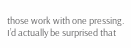those work with one pressing. I’d actually be surprised that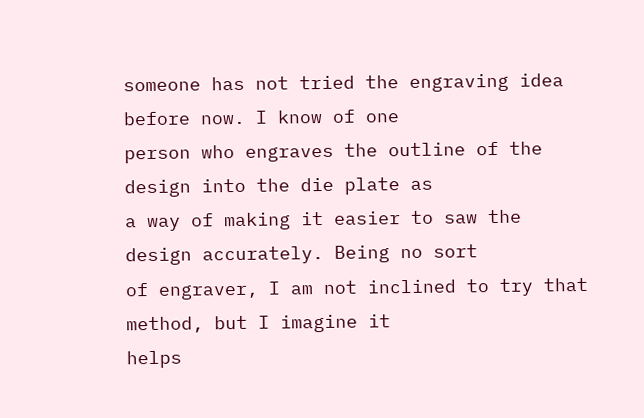someone has not tried the engraving idea before now. I know of one
person who engraves the outline of the design into the die plate as
a way of making it easier to saw the design accurately. Being no sort
of engraver, I am not inclined to try that method, but I imagine it
helps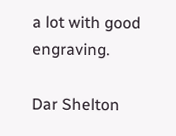a lot with good engraving.

Dar Shelton